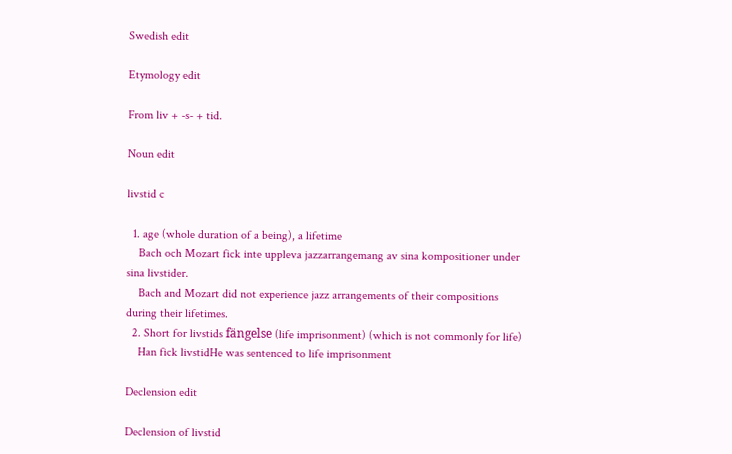Swedish edit

Etymology edit

From liv + -s- + tid.

Noun edit

livstid c

  1. age (whole duration of a being), a lifetime
    Bach och Mozart fick inte uppleva jazzarrangemang av sina kompositioner under sina livstider.
    Bach and Mozart did not experience jazz arrangements of their compositions during their lifetimes.
  2. Short for livstids fängelse (life imprisonment) (which is not commonly for life)
    Han fick livstidHe was sentenced to life imprisonment

Declension edit

Declension of livstid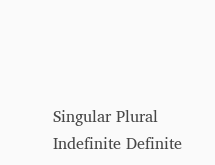Singular Plural
Indefinite Definite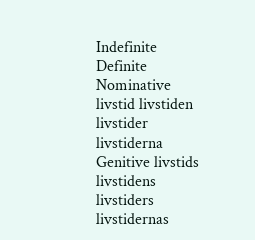Indefinite Definite
Nominative livstid livstiden livstider livstiderna
Genitive livstids livstidens livstiders livstidernas